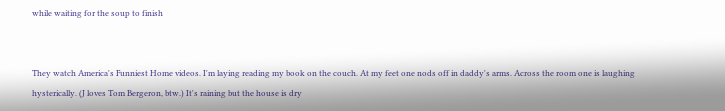while waiting for the soup to finish


They watch America's Funniest Home videos. I'm laying reading my book on the couch. At my feet one nods off in daddy's arms. Across the room one is laughing hysterically. (J loves Tom Bergeron, btw.) It's raining but the house is dry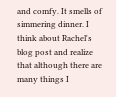and comfy. It smells of simmering dinner. I think about Rachel's blog post and realize that although there are many things I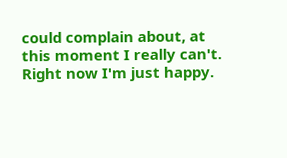could complain about, at this moment I really can't. Right now I'm just happy.